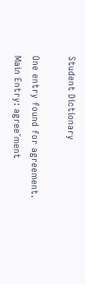Student Dictionary

One entry found for agreement.
Main Entry: agreeˇment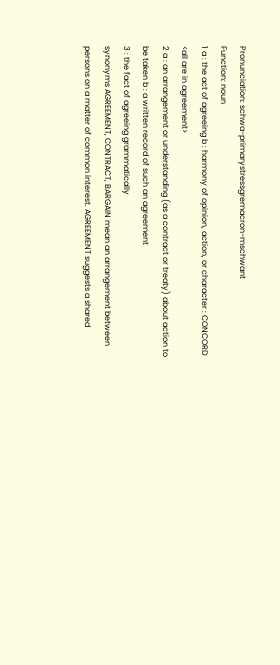Pronunciation: schwa-primarystressgremacron-mschwant
Function: noun
1 a : the act of agreeing b : harmony of opinion, action, or character : CONCORD <all are in agreement>
2 a : an arrangement or understanding (as a contract or treaty) about action to be taken b : a written record of such an agreement
3 : the fact of agreeing grammatically
synonyms AGREEMENT, CONTRACT, BARGAIN mean an arrangement between persons on a matter of common interest. AGREEMENT suggests a shared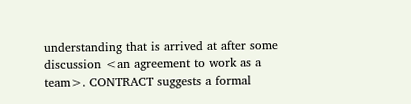understanding that is arrived at after some discussion <an agreement to work as a team>. CONTRACT suggests a formal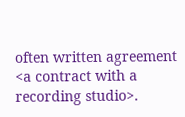often written agreement <a contract with a recording studio>.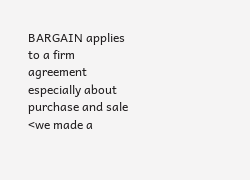BARGAIN applies to a firm agreement especially about purchase and sale <we made a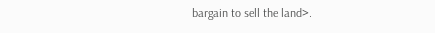bargain to sell the land>.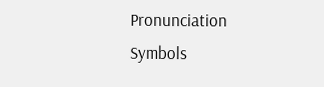Pronunciation Symbols